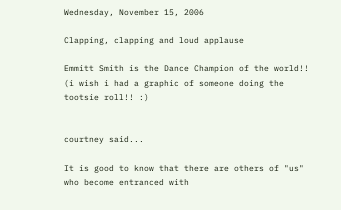Wednesday, November 15, 2006

Clapping, clapping and loud applause

Emmitt Smith is the Dance Champion of the world!!
(i wish i had a graphic of someone doing the tootsie roll!! :)


courtney said...

It is good to know that there are others of "us" who become entranced with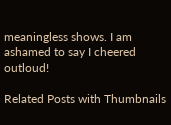meaningless shows. I am ashamed to say I cheered outloud!

Related Posts with Thumbnails